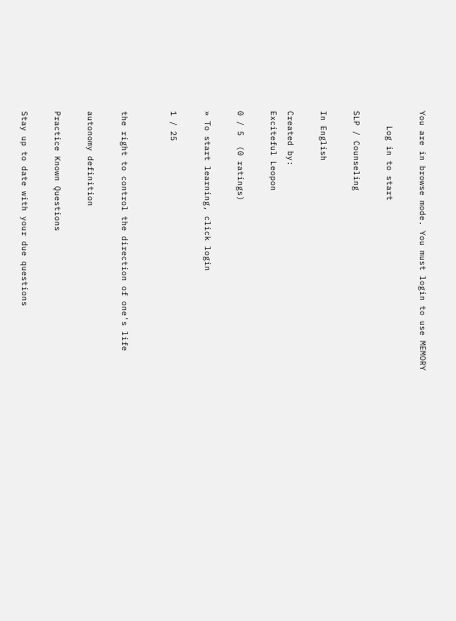You are in browse mode. You must login to use MEMORY

   Log in to start

SLP / Counseling

In English

Created by:
Exciteful Leopon

0 / 5  (0 ratings)

» To start learning, click login

1 / 25


the right to control the direction of one's life

autonomy definition

Practice Known Questions

Stay up to date with your due questions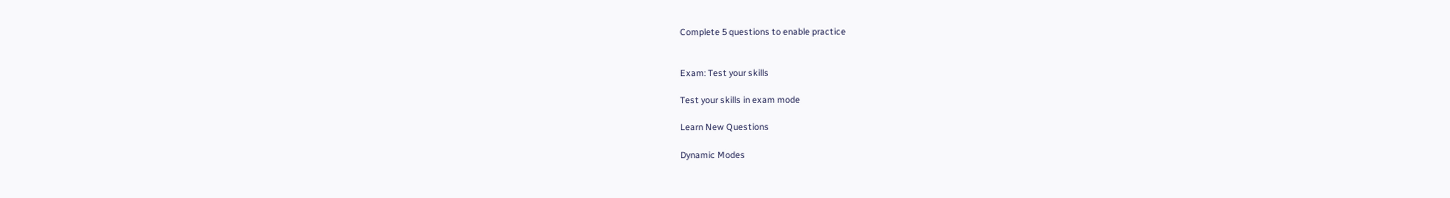Complete 5 questions to enable practice


Exam: Test your skills

Test your skills in exam mode

Learn New Questions

Dynamic Modes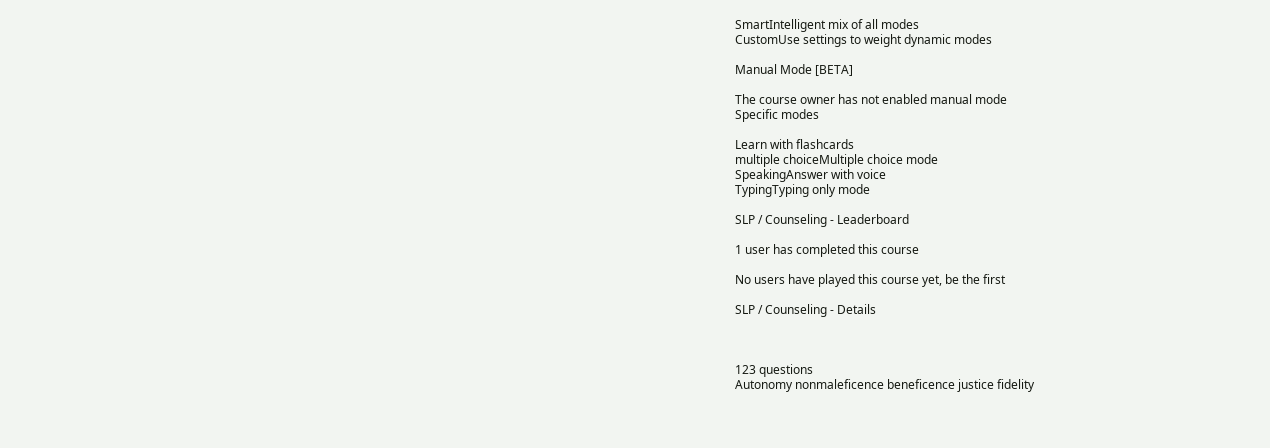SmartIntelligent mix of all modes
CustomUse settings to weight dynamic modes

Manual Mode [BETA]

The course owner has not enabled manual mode
Specific modes

Learn with flashcards
multiple choiceMultiple choice mode
SpeakingAnswer with voice
TypingTyping only mode

SLP / Counseling - Leaderboard

1 user has completed this course

No users have played this course yet, be the first

SLP / Counseling - Details



123 questions
Autonomy nonmaleficence beneficence justice fidelity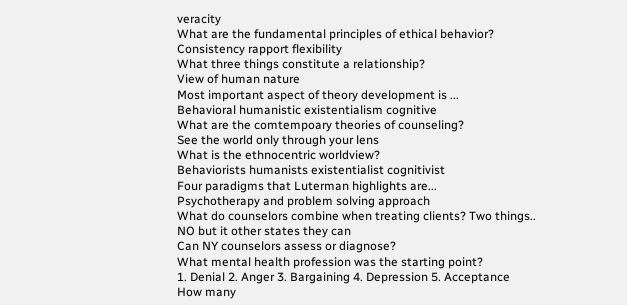veracity
What are the fundamental principles of ethical behavior?
Consistency rapport flexibility
What three things constitute a relationship?
View of human nature
Most important aspect of theory development is ...
Behavioral humanistic existentialism cognitive
What are the comtempoary theories of counseling?
See the world only through your lens
What is the ethnocentric worldview?
Behaviorists humanists existentialist cognitivist
Four paradigms that Luterman highlights are...
Psychotherapy and problem solving approach
What do counselors combine when treating clients? Two things..
NO but it other states they can
Can NY counselors assess or diagnose?
What mental health profession was the starting point?
1. Denial 2. Anger 3. Bargaining 4. Depression 5. Acceptance
How many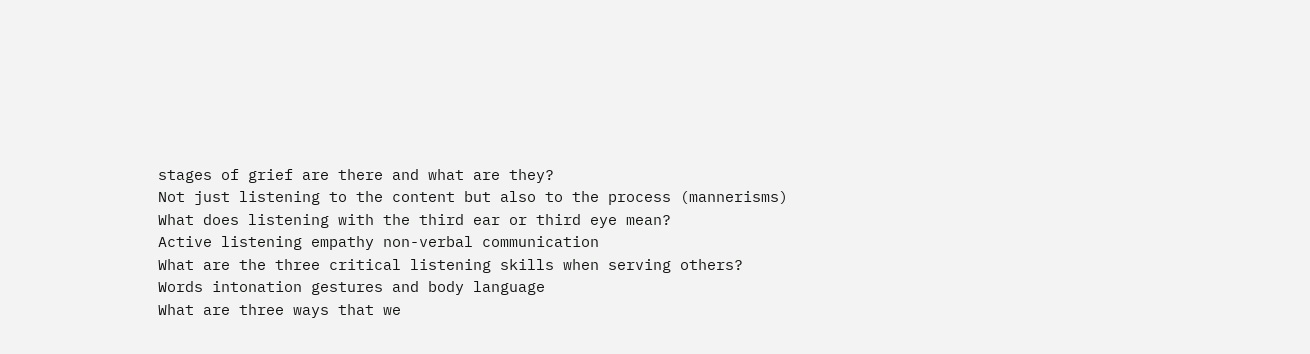stages of grief are there and what are they?
Not just listening to the content but also to the process (mannerisms)
What does listening with the third ear or third eye mean?
Active listening empathy non-verbal communication
What are the three critical listening skills when serving others?
Words intonation gestures and body language
What are three ways that we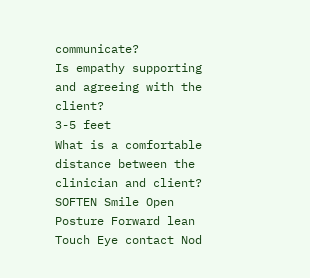communicate?
Is empathy supporting and agreeing with the client?
3-5 feet
What is a comfortable distance between the clinician and client?
SOFTEN Smile Open Posture Forward lean Touch Eye contact Nod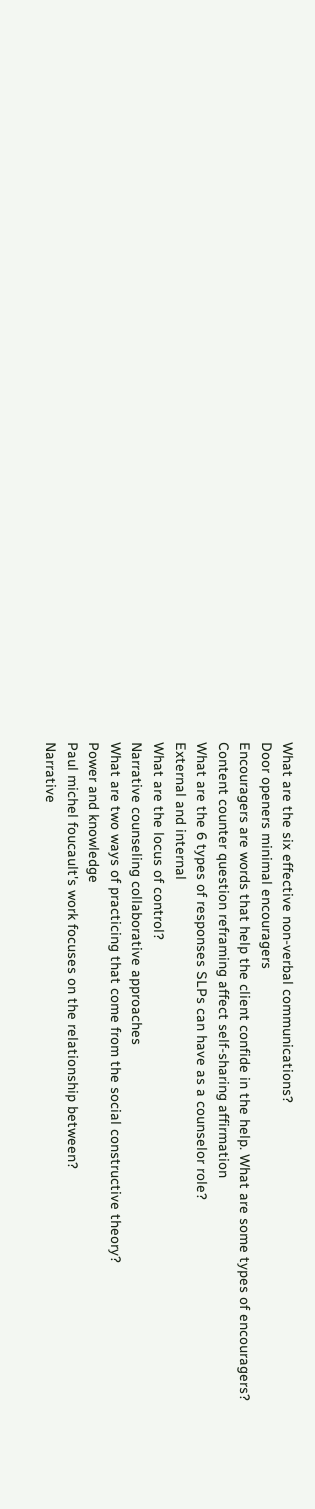What are the six effective non-verbal communications?
Door openers minimal encouragers
Encouragers are words that help the client confide in the help. What are some types of encouragers?
Content counter question reframing affect self-sharing affirmation
What are the 6 types of responses SLPs can have as a counselor role?
External and internal
What are the locus of control?
Narrative counseling collaborative approaches
What are two ways of practicing that come from the social constructive theory?
Power and knowledge
Paul michel foucault's work focuses on the relationship between?
Narrative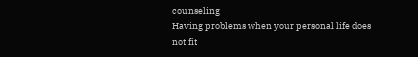counseling
Having problems when your personal life does not fit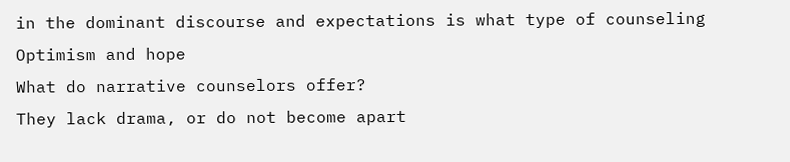in the dominant discourse and expectations is what type of counseling
Optimism and hope
What do narrative counselors offer?
They lack drama, or do not become apart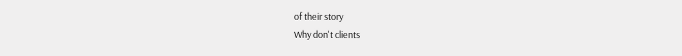of their story
Why don't clients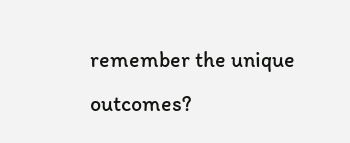remember the unique outcomes?